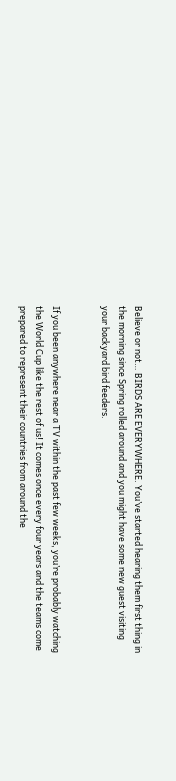Believe or not… BIRDS ARE EVERYWHERE. You’ve started hearing them first thing in the morning since Spring rolled around and you might have some new guest visiting your backyard bird feeders.


If you been anywhere near a TV within the past few weeks, you’re probably watching the World Cup like the rest of us! It comes once every four years and the teams come prepared to represent their countries from around the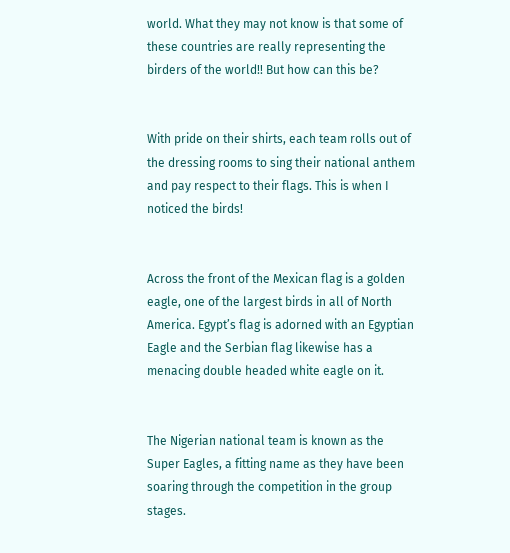world. What they may not know is that some of these countries are really representing the birders of the world!! But how can this be?


With pride on their shirts, each team rolls out of the dressing rooms to sing their national anthem and pay respect to their flags. This is when I noticed the birds!


Across the front of the Mexican flag is a golden eagle, one of the largest birds in all of North America. Egypt’s flag is adorned with an Egyptian Eagle and the Serbian flag likewise has a menacing double headed white eagle on it.


The Nigerian national team is known as the Super Eagles, a fitting name as they have been soaring through the competition in the group stages.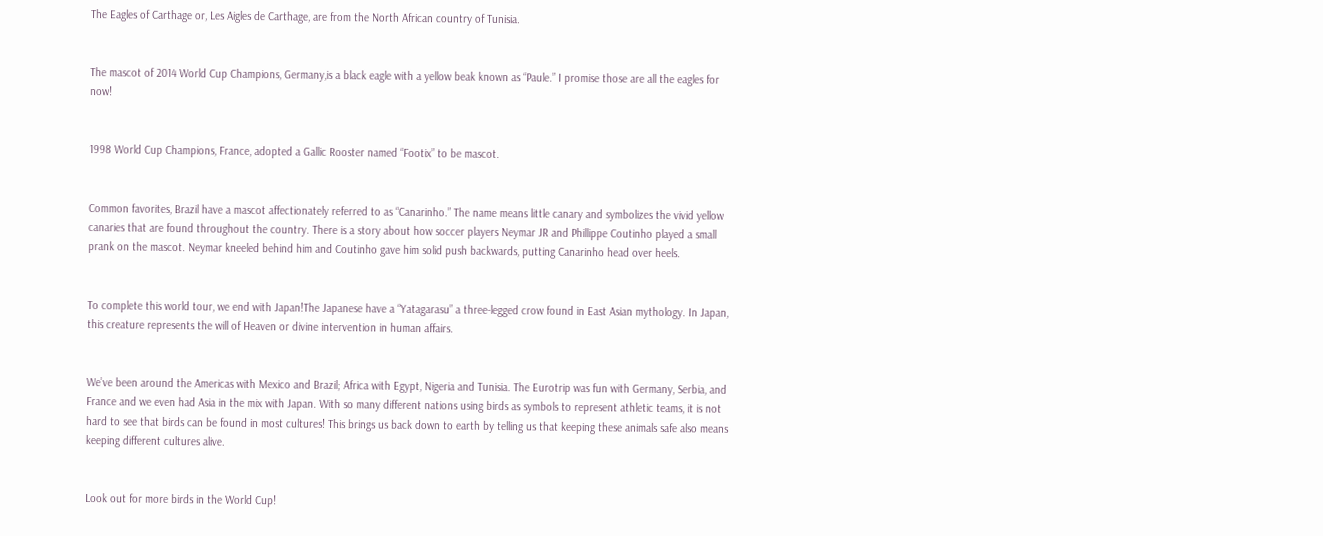The Eagles of Carthage or, Les Aigles de Carthage, are from the North African country of Tunisia.


The mascot of 2014 World Cup Champions, Germany,is a black eagle with a yellow beak known as “Paule.” I promise those are all the eagles for now!


1998 World Cup Champions, France, adopted a Gallic Rooster named “Footix” to be mascot.


Common favorites, Brazil have a mascot affectionately referred to as “Canarinho.” The name means little canary and symbolizes the vivid yellow canaries that are found throughout the country. There is a story about how soccer players Neymar JR and Phillippe Coutinho played a small prank on the mascot. Neymar kneeled behind him and Coutinho gave him solid push backwards, putting Canarinho head over heels.


To complete this world tour, we end with Japan!The Japanese have a “Yatagarasu” a three-legged crow found in East Asian mythology. In Japan, this creature represents the will of Heaven or divine intervention in human affairs.


We’ve been around the Americas with Mexico and Brazil; Africa with Egypt, Nigeria and Tunisia. The Eurotrip was fun with Germany, Serbia, and France and we even had Asia in the mix with Japan. With so many different nations using birds as symbols to represent athletic teams, it is not hard to see that birds can be found in most cultures! This brings us back down to earth by telling us that keeping these animals safe also means keeping different cultures alive.


Look out for more birds in the World Cup!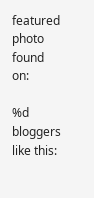featured photo found on:

%d bloggers like this: